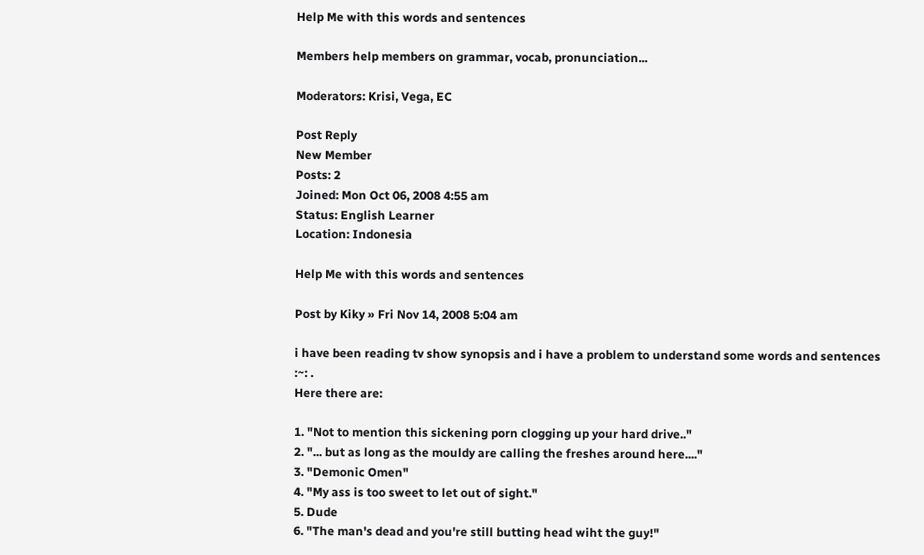Help Me with this words and sentences

Members help members on grammar, vocab, pronunciation...

Moderators: Krisi, Vega, EC

Post Reply
New Member
Posts: 2
Joined: Mon Oct 06, 2008 4:55 am
Status: English Learner
Location: Indonesia

Help Me with this words and sentences

Post by Kiky » Fri Nov 14, 2008 5:04 am

i have been reading tv show synopsis and i have a problem to understand some words and sentences :~: .
Here there are:

1. "Not to mention this sickening porn clogging up your hard drive.."
2. "... but as long as the mouldy are calling the freshes around here...."
3. "Demonic Omen"
4. "My ass is too sweet to let out of sight."
5. Dude
6. "The man's dead and you're still butting head wiht the guy!"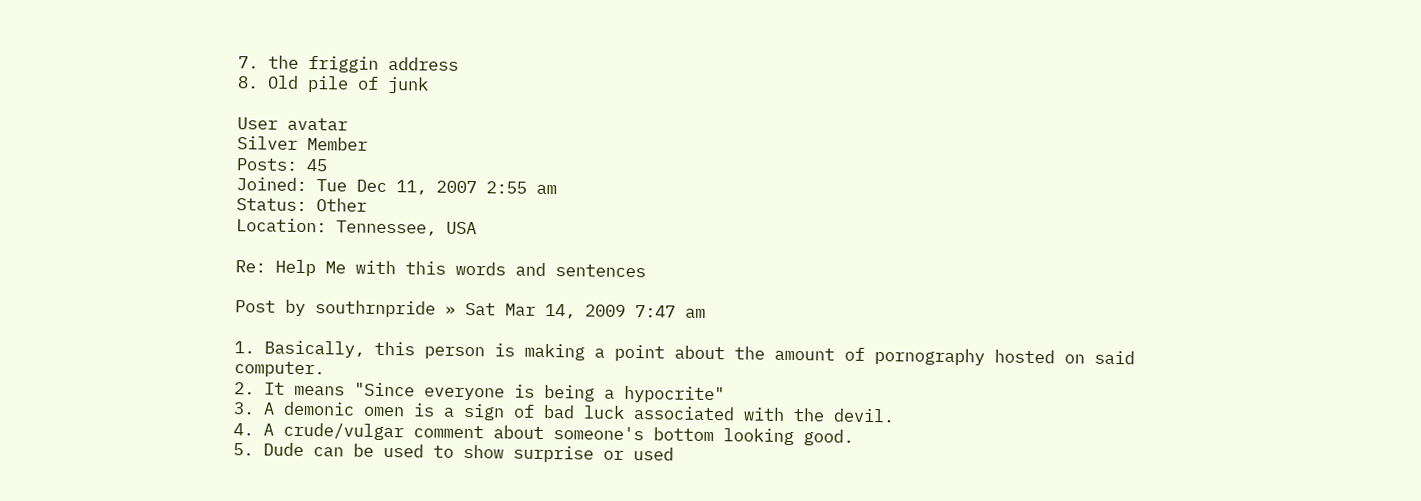7. the friggin address
8. Old pile of junk

User avatar
Silver Member
Posts: 45
Joined: Tue Dec 11, 2007 2:55 am
Status: Other
Location: Tennessee, USA

Re: Help Me with this words and sentences

Post by southrnpride » Sat Mar 14, 2009 7:47 am

1. Basically, this person is making a point about the amount of pornography hosted on said computer.
2. It means "Since everyone is being a hypocrite"
3. A demonic omen is a sign of bad luck associated with the devil.
4. A crude/vulgar comment about someone's bottom looking good.
5. Dude can be used to show surprise or used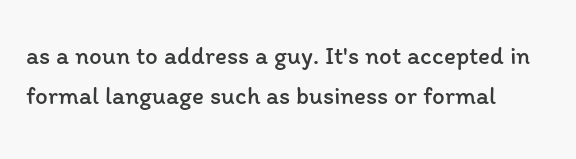as a noun to address a guy. It's not accepted in formal language such as business or formal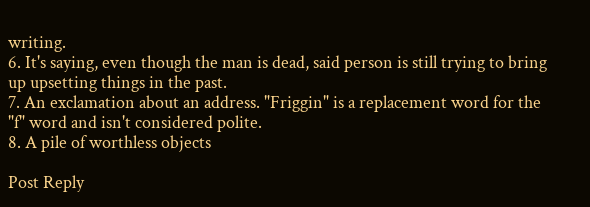writing.
6. It's saying, even though the man is dead, said person is still trying to bring up upsetting things in the past.
7. An exclamation about an address. "Friggin" is a replacement word for the "f" word and isn't considered polite.
8. A pile of worthless objects

Post Reply